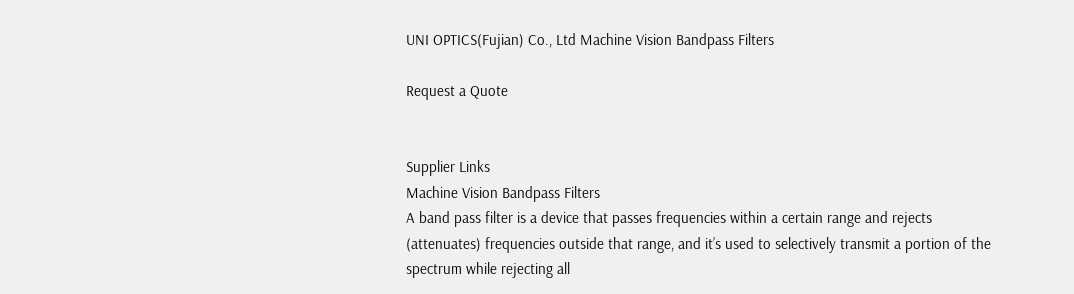UNI OPTICS(Fujian) Co., Ltd Machine Vision Bandpass Filters

Request a Quote


Supplier Links
Machine Vision Bandpass Filters
A band pass filter is a device that passes frequencies within a certain range and rejects (attenuates) frequencies outside that range, and it’s used to selectively transmit a portion of the spectrum while rejecting all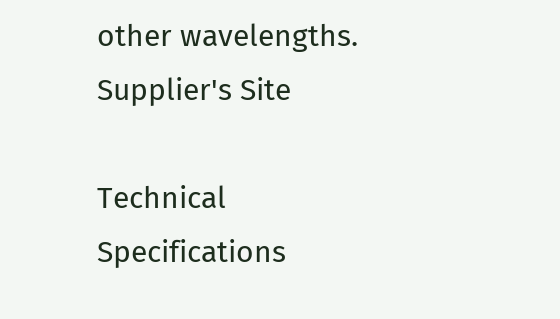other wavelengths.
Supplier's Site

Technical Specifications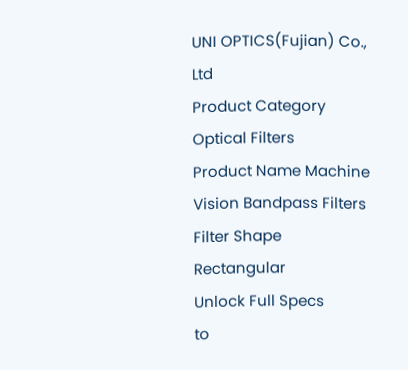UNI OPTICS(Fujian) Co., Ltd
Product Category Optical Filters
Product Name Machine Vision Bandpass Filters
Filter Shape Rectangular
Unlock Full Specs
to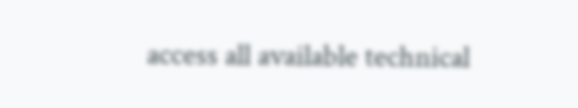access all available technical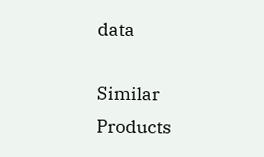data

Similar Products